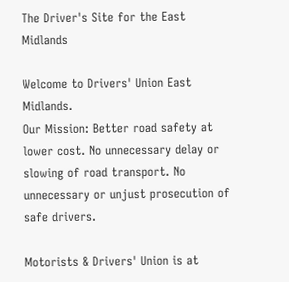The Driver's Site for the East Midlands

Welcome to Drivers' Union East Midlands.
Our Mission: Better road safety at lower cost. No unnecessary delay or slowing of road transport. No unnecessary or unjust prosecution of safe drivers.

Motorists & Drivers' Union is at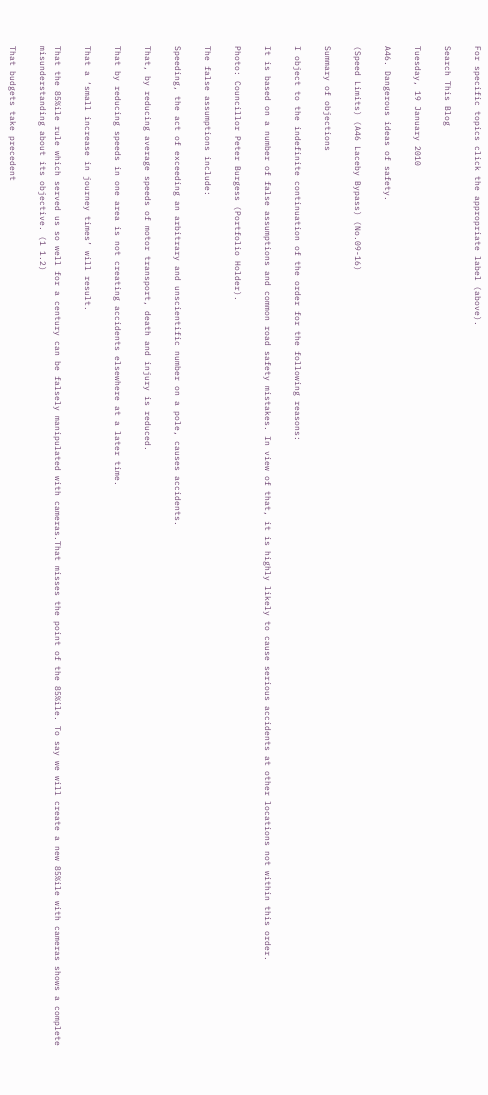For specific topics click the appropriate label (above).

Search This Blog

Tuesday, 19 January 2010

A46. Dangerous ideas of safety.

(Speed Limits) (A46 Laceby Bypass) (No.09-16)

Summary of objections

I object to the indefinite continuation of the order for the following reasons:

It is based on a number of false assumptions and common road safety mistakes. In view of that, it is highly likely to cause serious accidents at other locations not within this order.

Photo: Councillor Peter Burgess (Portfolio Holder).

The false assumptions include:

Speeding, the act of exceeding an arbitrary and unscientific number on a pole, causes accidents.

That, by reducing average speeds of motor transport, death and injury is reduced.

That by reducing speeds in one area is not creating accidents elsewhere at a later time.

That a ‘small increase in journey times’ will result.

That the 85%ile rule which served us so well for a century can be falsely manipulated with cameras.That misses the point of the 85%ile. To say we will create a new 85%ile with cameras shows a complete misunderstanding about its objective. (1 1.2)

That budgets take precedent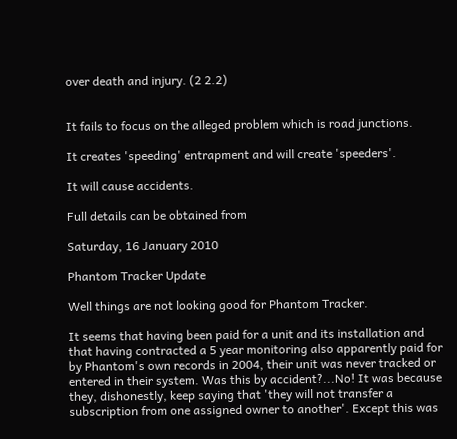over death and injury. (2 2.2)


It fails to focus on the alleged problem which is road junctions.

It creates 'speeding' entrapment and will create 'speeders'.

It will cause accidents.

Full details can be obtained from

Saturday, 16 January 2010

Phantom Tracker Update

Well things are not looking good for Phantom Tracker.

It seems that having been paid for a unit and its installation and that having contracted a 5 year monitoring also apparently paid for by Phantom's own records in 2004, their unit was never tracked or entered in their system. Was this by accident?...No! It was because they, dishonestly, keep saying that 'they will not transfer a subscription from one assigned owner to another'. Except this was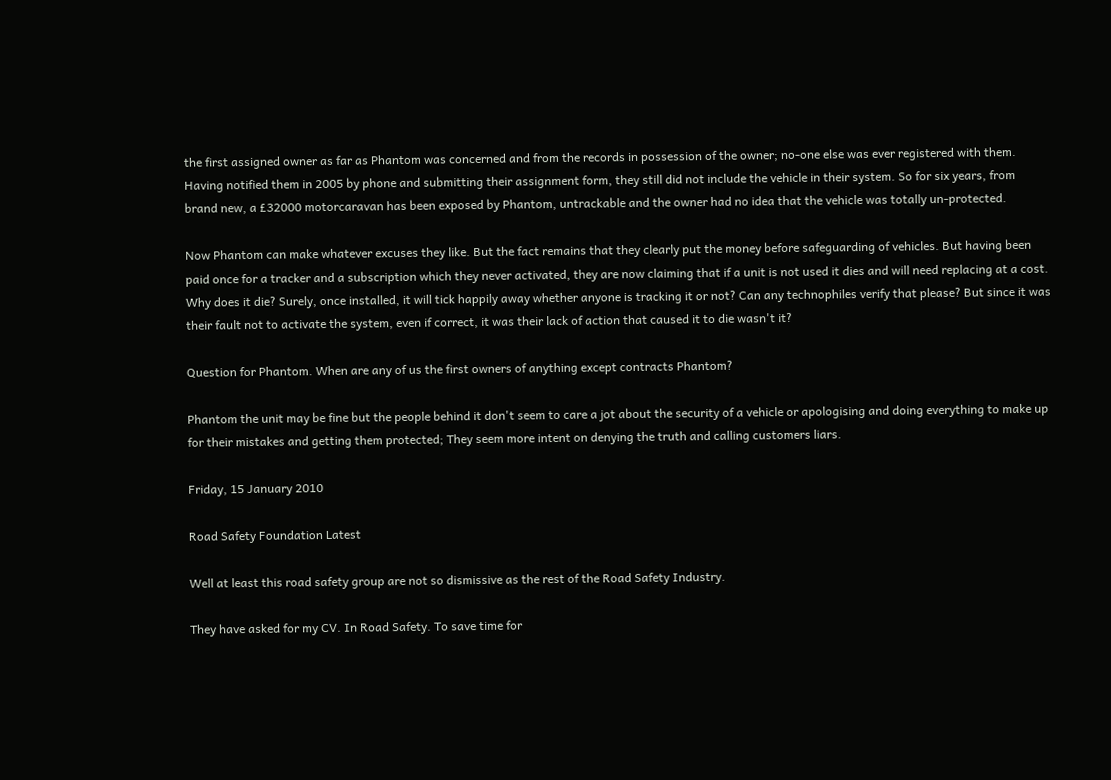the first assigned owner as far as Phantom was concerned and from the records in possession of the owner; no-one else was ever registered with them. Having notified them in 2005 by phone and submitting their assignment form, they still did not include the vehicle in their system. So for six years, from brand new, a £32000 motorcaravan has been exposed by Phantom, untrackable and the owner had no idea that the vehicle was totally un-protected.

Now Phantom can make whatever excuses they like. But the fact remains that they clearly put the money before safeguarding of vehicles. But having been paid once for a tracker and a subscription which they never activated, they are now claiming that if a unit is not used it dies and will need replacing at a cost. Why does it die? Surely, once installed, it will tick happily away whether anyone is tracking it or not? Can any technophiles verify that please? But since it was their fault not to activate the system, even if correct, it was their lack of action that caused it to die wasn't it?

Question for Phantom. When are any of us the first owners of anything except contracts Phantom?

Phantom the unit may be fine but the people behind it don't seem to care a jot about the security of a vehicle or apologising and doing everything to make up for their mistakes and getting them protected; They seem more intent on denying the truth and calling customers liars.

Friday, 15 January 2010

Road Safety Foundation Latest

Well at least this road safety group are not so dismissive as the rest of the Road Safety Industry.

They have asked for my CV. In Road Safety. To save time for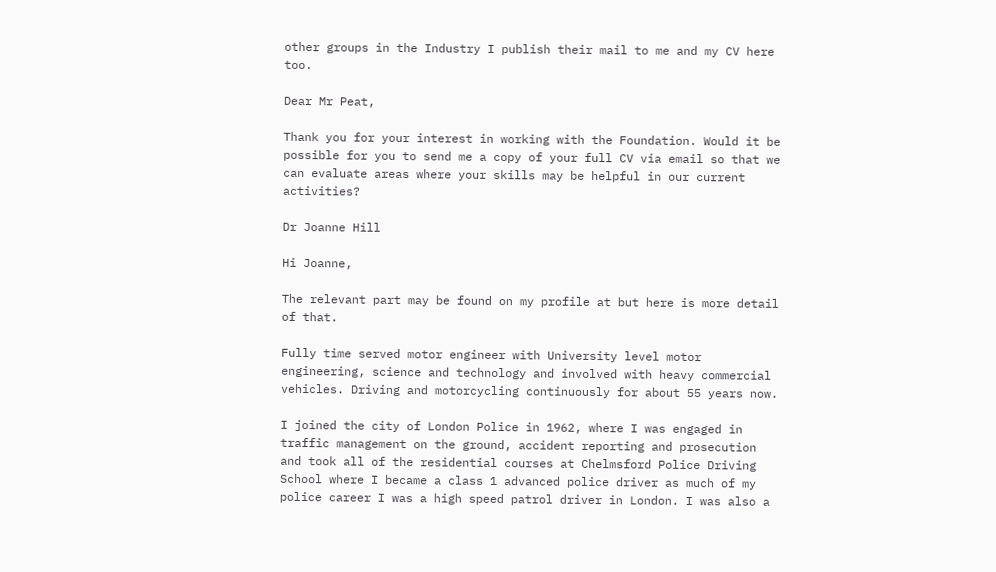other groups in the Industry I publish their mail to me and my CV here too.

Dear Mr Peat,

Thank you for your interest in working with the Foundation. Would it be possible for you to send me a copy of your full CV via email so that we can evaluate areas where your skills may be helpful in our current activities?

Dr Joanne Hill

Hi Joanne,

The relevant part may be found on my profile at but here is more detail of that.

Fully time served motor engineer with University level motor engineering, science and technology and involved with heavy commercial vehicles. Driving and motorcycling continuously for about 55 years now.

I joined the city of London Police in 1962, where I was engaged in traffic management on the ground, accident reporting and prosecution and took all of the residential courses at Chelmsford Police Driving School where I became a class 1 advanced police driver as much of my police career I was a high speed patrol driver in London. I was also a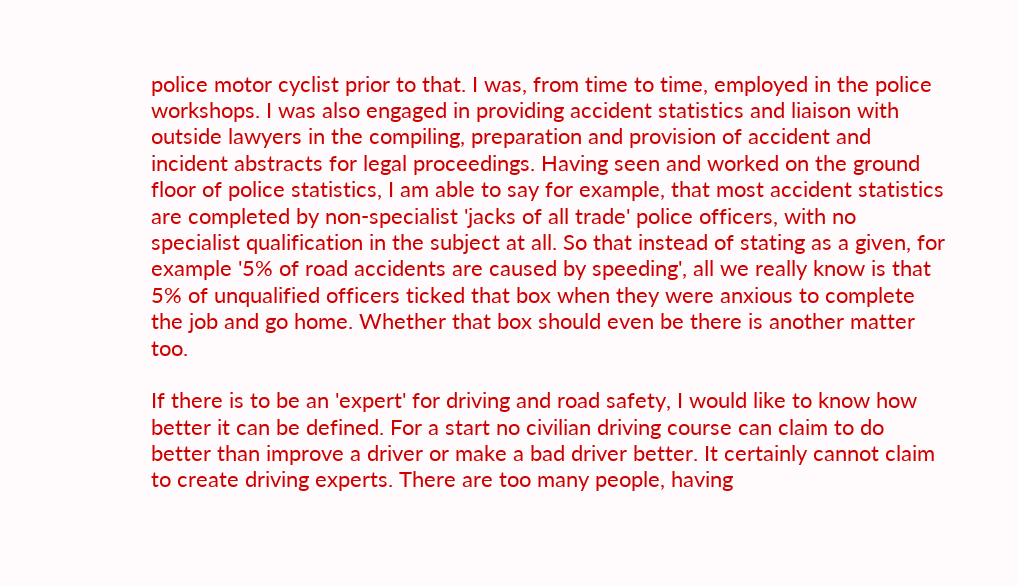police motor cyclist prior to that. I was, from time to time, employed in the police workshops. I was also engaged in providing accident statistics and liaison with outside lawyers in the compiling, preparation and provision of accident and incident abstracts for legal proceedings. Having seen and worked on the ground floor of police statistics, I am able to say for example, that most accident statistics are completed by non-specialist 'jacks of all trade' police officers, with no specialist qualification in the subject at all. So that instead of stating as a given, for example '5% of road accidents are caused by speeding', all we really know is that 5% of unqualified officers ticked that box when they were anxious to complete the job and go home. Whether that box should even be there is another matter too.

If there is to be an 'expert' for driving and road safety, I would like to know how better it can be defined. For a start no civilian driving course can claim to do better than improve a driver or make a bad driver better. It certainly cannot claim to create driving experts. There are too many people, having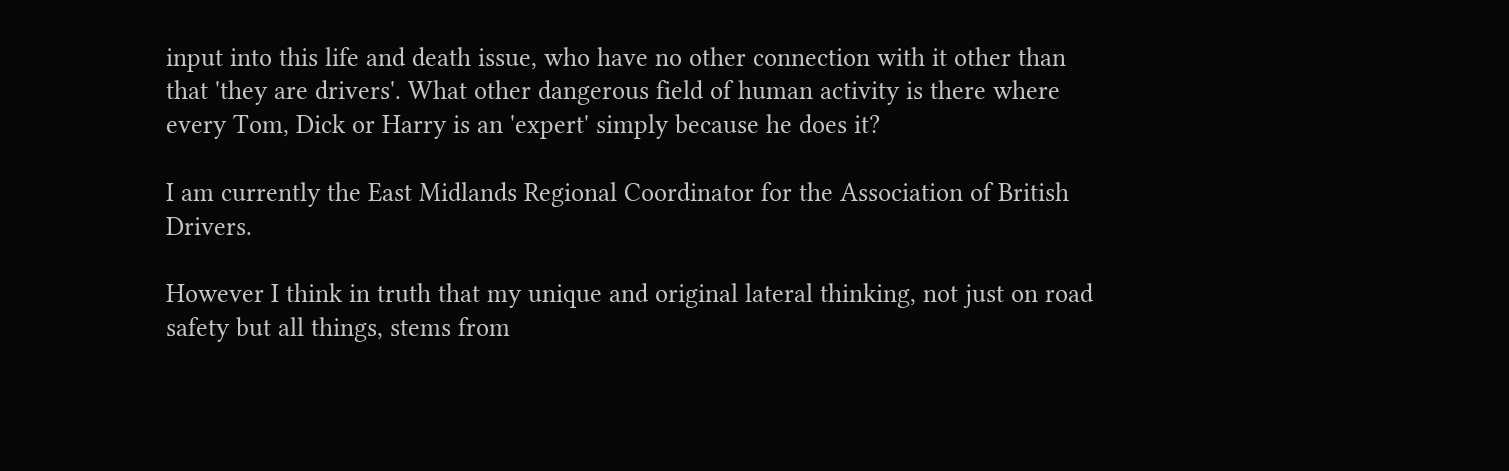input into this life and death issue, who have no other connection with it other than that 'they are drivers'. What other dangerous field of human activity is there where every Tom, Dick or Harry is an 'expert' simply because he does it?

I am currently the East Midlands Regional Coordinator for the Association of British Drivers.

However I think in truth that my unique and original lateral thinking, not just on road safety but all things, stems from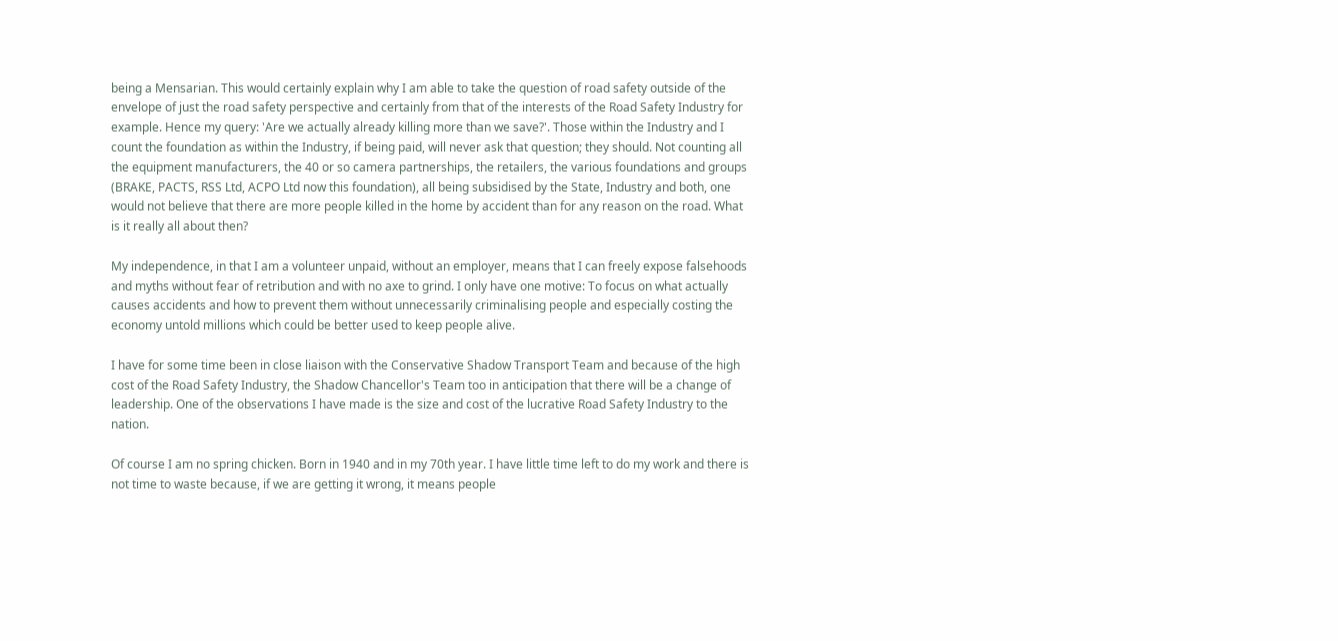being a Mensarian. This would certainly explain why I am able to take the question of road safety outside of the envelope of just the road safety perspective and certainly from that of the interests of the Road Safety Industry for example. Hence my query: 'Are we actually already killing more than we save?'. Those within the Industry and I count the foundation as within the Industry, if being paid, will never ask that question; they should. Not counting all the equipment manufacturers, the 40 or so camera partnerships, the retailers, the various foundations and groups (BRAKE, PACTS, RSS Ltd, ACPO Ltd now this foundation), all being subsidised by the State, Industry and both, one would not believe that there are more people killed in the home by accident than for any reason on the road. What is it really all about then?

My independence, in that I am a volunteer unpaid, without an employer, means that I can freely expose falsehoods and myths without fear of retribution and with no axe to grind. I only have one motive: To focus on what actually causes accidents and how to prevent them without unnecessarily criminalising people and especially costing the economy untold millions which could be better used to keep people alive.

I have for some time been in close liaison with the Conservative Shadow Transport Team and because of the high cost of the Road Safety Industry, the Shadow Chancellor's Team too in anticipation that there will be a change of leadership. One of the observations I have made is the size and cost of the lucrative Road Safety Industry to the nation.

Of course I am no spring chicken. Born in 1940 and in my 70th year. I have little time left to do my work and there is not time to waste because, if we are getting it wrong, it means people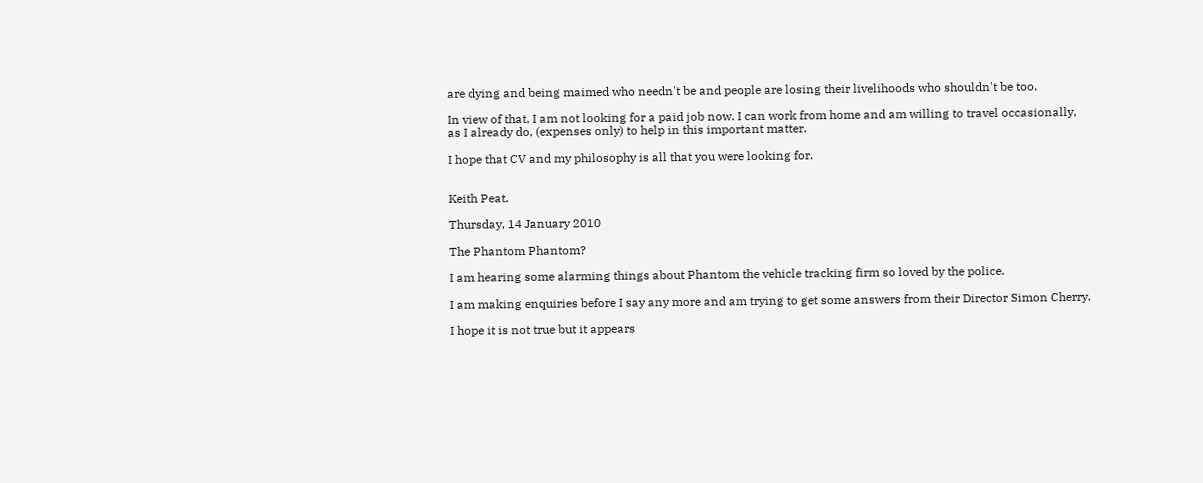are dying and being maimed who needn't be and people are losing their livelihoods who shouldn't be too.

In view of that, I am not looking for a paid job now. I can work from home and am willing to travel occasionally, as I already do, (expenses only) to help in this important matter.

I hope that CV and my philosophy is all that you were looking for.


Keith Peat.

Thursday, 14 January 2010

The Phantom Phantom?

I am hearing some alarming things about Phantom the vehicle tracking firm so loved by the police.

I am making enquiries before I say any more and am trying to get some answers from their Director Simon Cherry.

I hope it is not true but it appears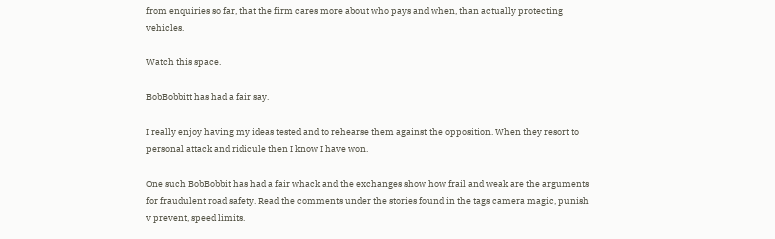from enquiries so far, that the firm cares more about who pays and when, than actually protecting vehicles.

Watch this space.

BobBobbitt has had a fair say.

I really enjoy having my ideas tested and to rehearse them against the opposition. When they resort to personal attack and ridicule then I know I have won.

One such BobBobbit has had a fair whack and the exchanges show how frail and weak are the arguments for fraudulent road safety. Read the comments under the stories found in the tags camera magic, punish v prevent, speed limits.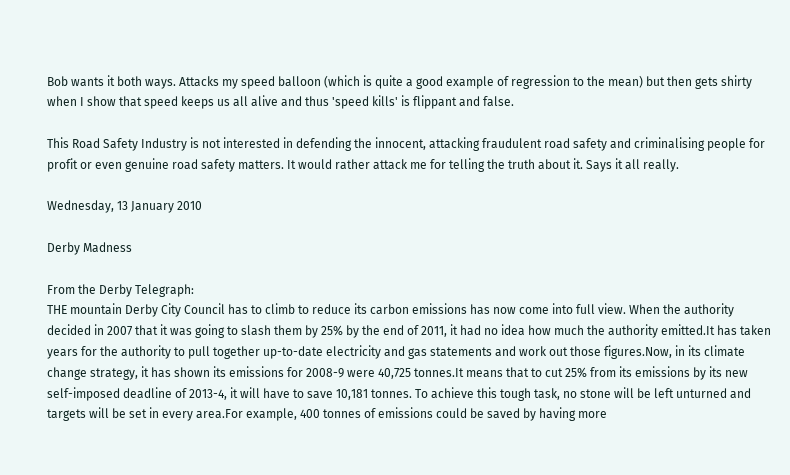Bob wants it both ways. Attacks my speed balloon (which is quite a good example of regression to the mean) but then gets shirty when I show that speed keeps us all alive and thus 'speed kills' is flippant and false.

This Road Safety Industry is not interested in defending the innocent, attacking fraudulent road safety and criminalising people for profit or even genuine road safety matters. It would rather attack me for telling the truth about it. Says it all really.

Wednesday, 13 January 2010

Derby Madness

From the Derby Telegraph:
THE mountain Derby City Council has to climb to reduce its carbon emissions has now come into full view. When the authority decided in 2007 that it was going to slash them by 25% by the end of 2011, it had no idea how much the authority emitted.It has taken years for the authority to pull together up-to-date electricity and gas statements and work out those figures.Now, in its climate change strategy, it has shown its emissions for 2008-9 were 40,725 tonnes.It means that to cut 25% from its emissions by its new self-imposed deadline of 2013-4, it will have to save 10,181 tonnes. To achieve this tough task, no stone will be left unturned and targets will be set in every area.For example, 400 tonnes of emissions could be saved by having more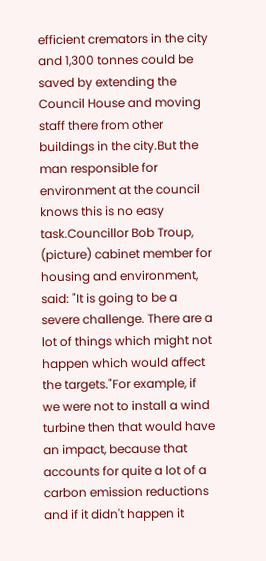efficient cremators in the city and 1,300 tonnes could be saved by extending the Council House and moving staff there from other buildings in the city.But the man responsible for environment at the council knows this is no easy task.Councillor Bob Troup, (picture) cabinet member for housing and environment, said: "It is going to be a severe challenge. There are a lot of things which might not happen which would affect the targets."For example, if we were not to install a wind turbine then that would have an impact, because that accounts for quite a lot of a carbon emission reductions and if it didn't happen it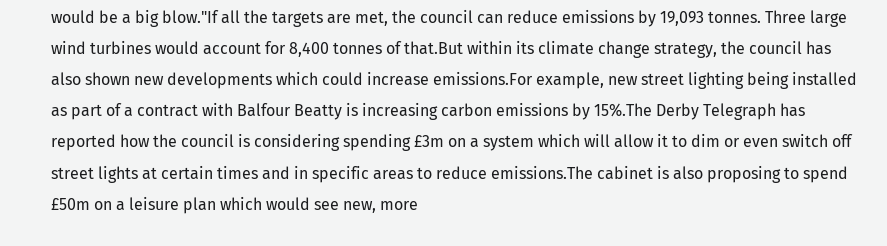would be a big blow."If all the targets are met, the council can reduce emissions by 19,093 tonnes. Three large wind turbines would account for 8,400 tonnes of that.But within its climate change strategy, the council has also shown new developments which could increase emissions.For example, new street lighting being installed as part of a contract with Balfour Beatty is increasing carbon emissions by 15%.The Derby Telegraph has reported how the council is considering spending £3m on a system which will allow it to dim or even switch off street lights at certain times and in specific areas to reduce emissions.The cabinet is also proposing to spend £50m on a leisure plan which would see new, more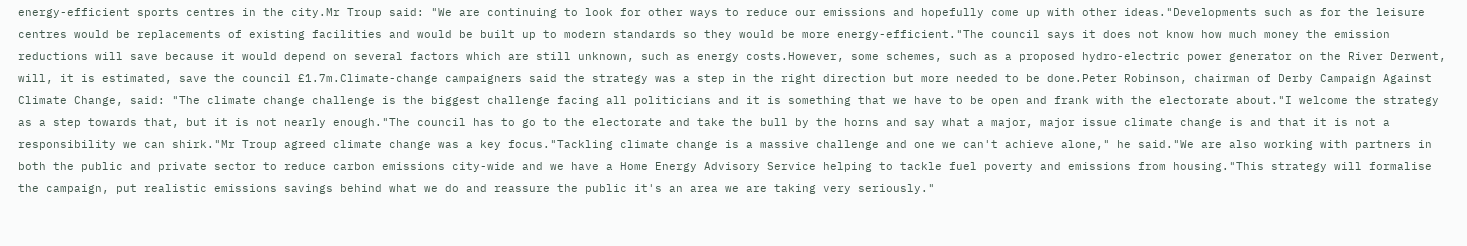energy-efficient sports centres in the city.Mr Troup said: "We are continuing to look for other ways to reduce our emissions and hopefully come up with other ideas."Developments such as for the leisure centres would be replacements of existing facilities and would be built up to modern standards so they would be more energy-efficient."The council says it does not know how much money the emission reductions will save because it would depend on several factors which are still unknown, such as energy costs.However, some schemes, such as a proposed hydro-electric power generator on the River Derwent, will, it is estimated, save the council £1.7m.Climate-change campaigners said the strategy was a step in the right direction but more needed to be done.Peter Robinson, chairman of Derby Campaign Against Climate Change, said: "The climate change challenge is the biggest challenge facing all politicians and it is something that we have to be open and frank with the electorate about."I welcome the strategy as a step towards that, but it is not nearly enough."The council has to go to the electorate and take the bull by the horns and say what a major, major issue climate change is and that it is not a responsibility we can shirk."Mr Troup agreed climate change was a key focus."Tackling climate change is a massive challenge and one we can't achieve alone," he said."We are also working with partners in both the public and private sector to reduce carbon emissions city-wide and we have a Home Energy Advisory Service helping to tackle fuel poverty and emissions from housing."This strategy will formalise the campaign, put realistic emissions savings behind what we do and reassure the public it's an area we are taking very seriously."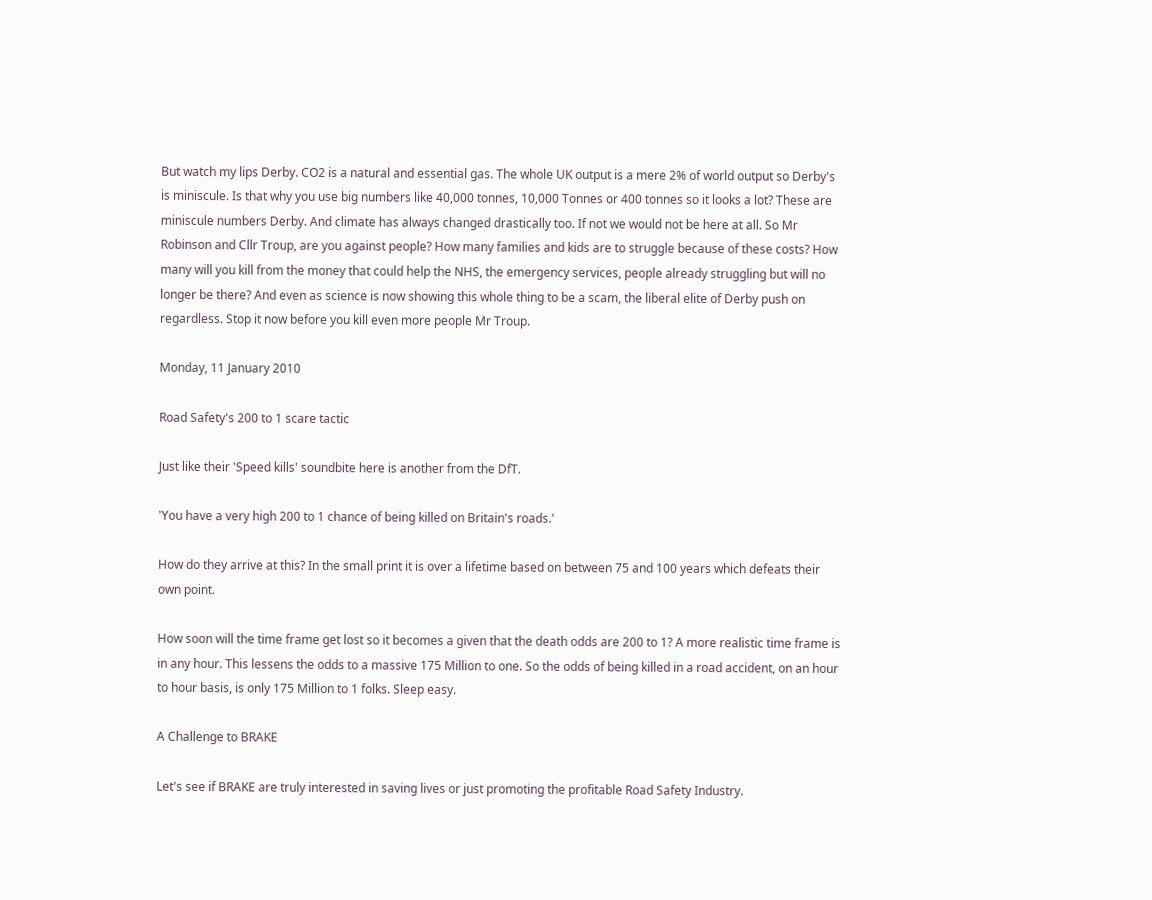But watch my lips Derby. CO2 is a natural and essential gas. The whole UK output is a mere 2% of world output so Derby's is miniscule. Is that why you use big numbers like 40,000 tonnes, 10,000 Tonnes or 400 tonnes so it looks a lot? These are miniscule numbers Derby. And climate has always changed drastically too. If not we would not be here at all. So Mr Robinson and Cllr Troup, are you against people? How many families and kids are to struggle because of these costs? How many will you kill from the money that could help the NHS, the emergency services, people already struggling but will no longer be there? And even as science is now showing this whole thing to be a scam, the liberal elite of Derby push on regardless. Stop it now before you kill even more people Mr Troup.

Monday, 11 January 2010

Road Safety's 200 to 1 scare tactic

Just like their 'Speed kills' soundbite here is another from the DfT.

'You have a very high 200 to 1 chance of being killed on Britain's roads.'

How do they arrive at this? In the small print it is over a lifetime based on between 75 and 100 years which defeats their own point.

How soon will the time frame get lost so it becomes a given that the death odds are 200 to 1? A more realistic time frame is in any hour. This lessens the odds to a massive 175 Million to one. So the odds of being killed in a road accident, on an hour to hour basis, is only 175 Million to 1 folks. Sleep easy.

A Challenge to BRAKE

Let's see if BRAKE are truly interested in saving lives or just promoting the profitable Road Safety Industry.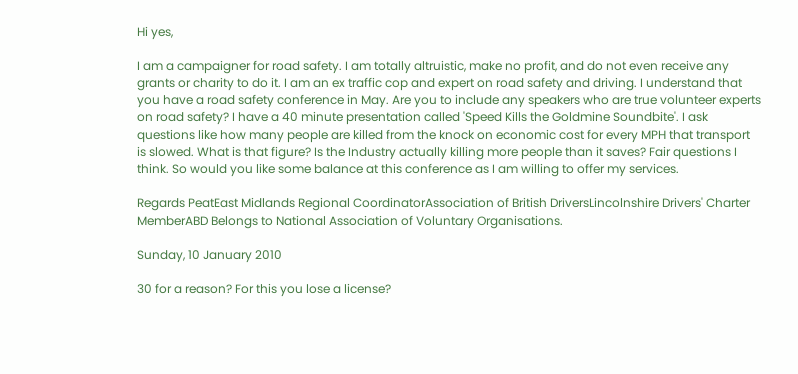Hi yes,

I am a campaigner for road safety. I am totally altruistic, make no profit, and do not even receive any grants or charity to do it. I am an ex traffic cop and expert on road safety and driving. I understand that you have a road safety conference in May. Are you to include any speakers who are true volunteer experts on road safety? I have a 40 minute presentation called 'Speed Kills the Goldmine Soundbite'. I ask questions like how many people are killed from the knock on economic cost for every MPH that transport is slowed. What is that figure? Is the Industry actually killing more people than it saves? Fair questions I think. So would you like some balance at this conference as I am willing to offer my services.

Regards PeatEast Midlands Regional CoordinatorAssociation of British DriversLincolnshire Drivers' Charter MemberABD Belongs to National Association of Voluntary Organisations.

Sunday, 10 January 2010

30 for a reason? For this you lose a license?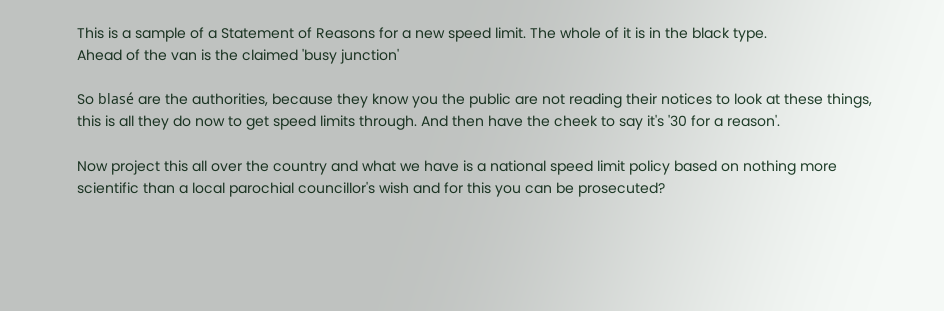This is a sample of a Statement of Reasons for a new speed limit. The whole of it is in the black type.
Ahead of the van is the claimed 'busy junction'

So blasé are the authorities, because they know you the public are not reading their notices to look at these things, this is all they do now to get speed limits through. And then have the cheek to say it's '30 for a reason'.

Now project this all over the country and what we have is a national speed limit policy based on nothing more scientific than a local parochial councillor's wish and for this you can be prosecuted?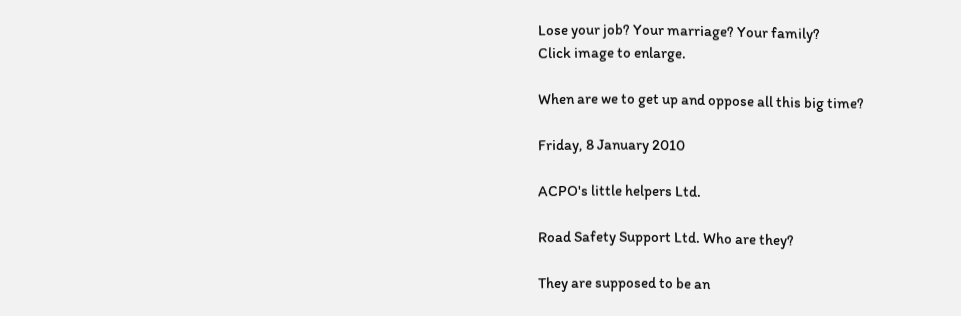Lose your job? Your marriage? Your family?
Click image to enlarge.

When are we to get up and oppose all this big time?

Friday, 8 January 2010

ACPO's little helpers Ltd.

Road Safety Support Ltd. Who are they?

They are supposed to be an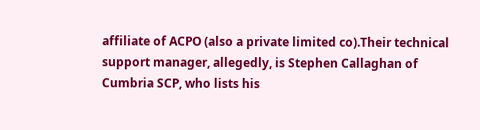affiliate of ACPO (also a private limited co).Their technical support manager, allegedly, is Stephen Callaghan of Cumbria SCP, who lists his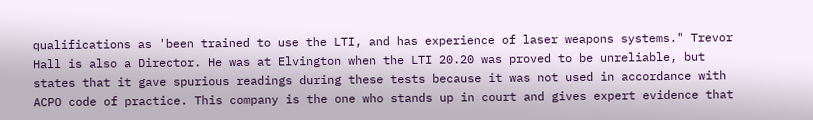qualifications as 'been trained to use the LTI, and has experience of laser weapons systems." Trevor Hall is also a Director. He was at Elvington when the LTI 20.20 was proved to be unreliable, but states that it gave spurious readings during these tests because it was not used in accordance with ACPO code of practice. This company is the one who stands up in court and gives expert evidence that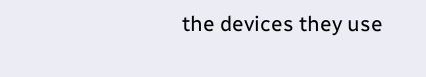the devices they use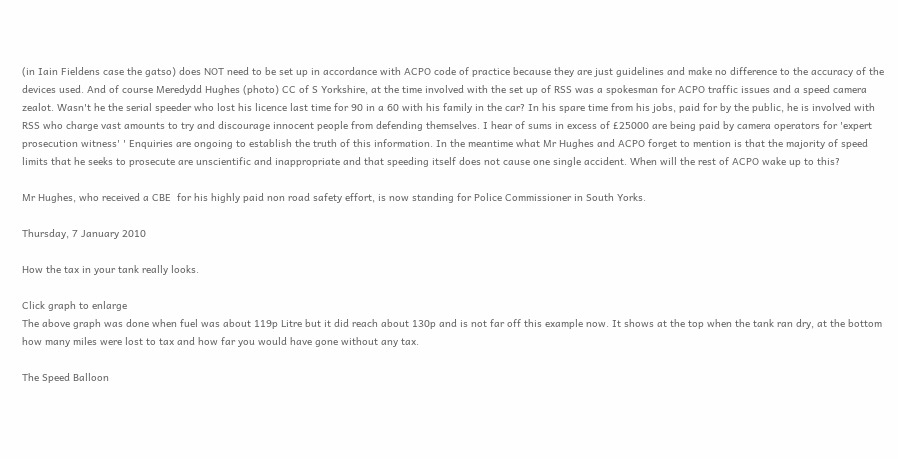(in Iain Fieldens case the gatso) does NOT need to be set up in accordance with ACPO code of practice because they are just guidelines and make no difference to the accuracy of the devices used. And of course Meredydd Hughes (photo) CC of S Yorkshire, at the time involved with the set up of RSS was a spokesman for ACPO traffic issues and a speed camera zealot. Wasn't he the serial speeder who lost his licence last time for 90 in a 60 with his family in the car? In his spare time from his jobs, paid for by the public, he is involved with RSS who charge vast amounts to try and discourage innocent people from defending themselves. I hear of sums in excess of £25000 are being paid by camera operators for 'expert prosecution witness' ' Enquiries are ongoing to establish the truth of this information. In the meantime what Mr Hughes and ACPO forget to mention is that the majority of speed limits that he seeks to prosecute are unscientific and inappropriate and that speeding itself does not cause one single accident. When will the rest of ACPO wake up to this?

Mr Hughes, who received a CBE  for his highly paid non road safety effort, is now standing for Police Commissioner in South Yorks.

Thursday, 7 January 2010

How the tax in your tank really looks.

Click graph to enlarge
The above graph was done when fuel was about 119p Litre but it did reach about 130p and is not far off this example now. It shows at the top when the tank ran dry, at the bottom how many miles were lost to tax and how far you would have gone without any tax.

The Speed Balloon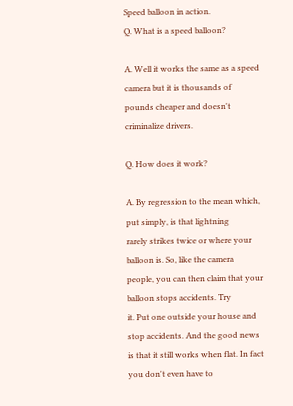Speed balloon in action.
Q. What is a speed balloon?

A. Well it works the same as a speed camera but it is thousands of
pounds cheaper and doesn't criminalize drivers.

Q. How does it work?

A. By regression to the mean which, put simply, is that lightning
rarely strikes twice or where your balloon is. So, like the camera
people, you can then claim that your balloon stops accidents. Try
it. Put one outside your house and stop accidents. And the good news
is that it still works when flat. In fact you don't even have to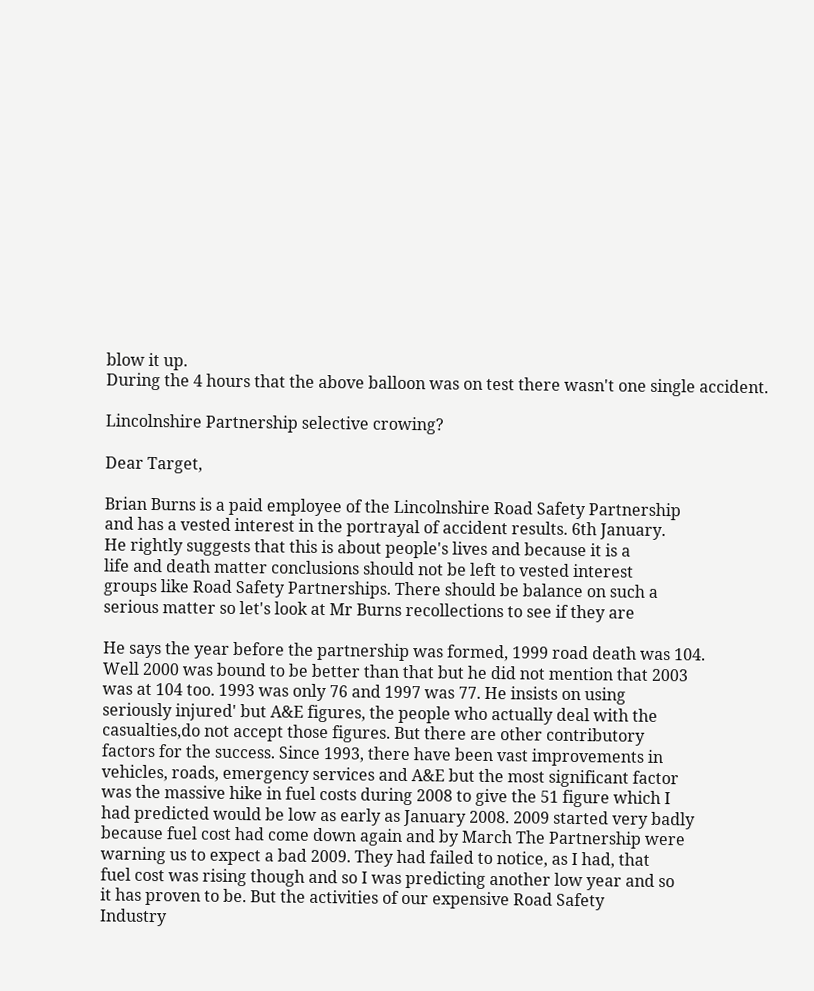blow it up.
During the 4 hours that the above balloon was on test there wasn't one single accident.

Lincolnshire Partnership selective crowing?

Dear Target,

Brian Burns is a paid employee of the Lincolnshire Road Safety Partnership
and has a vested interest in the portrayal of accident results. 6th January.
He rightly suggests that this is about people's lives and because it is a
life and death matter conclusions should not be left to vested interest
groups like Road Safety Partnerships. There should be balance on such a
serious matter so let's look at Mr Burns recollections to see if they are

He says the year before the partnership was formed, 1999 road death was 104.
Well 2000 was bound to be better than that but he did not mention that 2003
was at 104 too. 1993 was only 76 and 1997 was 77. He insists on using
seriously injured' but A&E figures, the people who actually deal with the
casualties,do not accept those figures. But there are other contributory
factors for the success. Since 1993, there have been vast improvements in
vehicles, roads, emergency services and A&E but the most significant factor
was the massive hike in fuel costs during 2008 to give the 51 figure which I
had predicted would be low as early as January 2008. 2009 started very badly
because fuel cost had come down again and by March The Partnership were
warning us to expect a bad 2009. They had failed to notice, as I had, that
fuel cost was rising though and so I was predicting another low year and so
it has proven to be. But the activities of our expensive Road Safety
Industry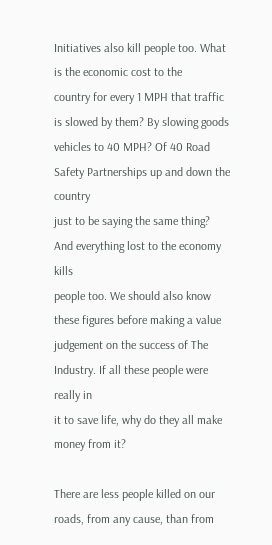Initiatives also kill people too. What is the economic cost to the
country for every 1 MPH that traffic is slowed by them? By slowing goods
vehicles to 40 MPH? Of 40 Road Safety Partnerships up and down the country
just to be saying the same thing? And everything lost to the economy kills
people too. We should also know these figures before making a value
judgement on the success of The Industry. If all these people were really in
it to save life, why do they all make money from it?

There are less people killed on our roads, from any cause, than from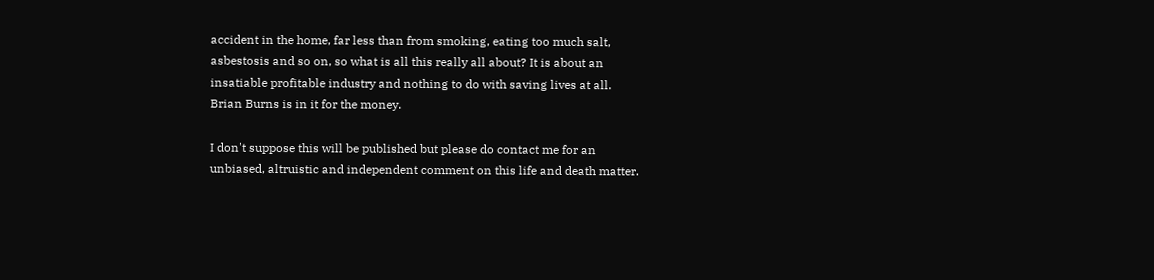accident in the home, far less than from smoking, eating too much salt,
asbestosis and so on, so what is all this really all about? It is about an
insatiable profitable industry and nothing to do with saving lives at all.
Brian Burns is in it for the money.

I don't suppose this will be published but please do contact me for an
unbiased, altruistic and independent comment on this life and death matter.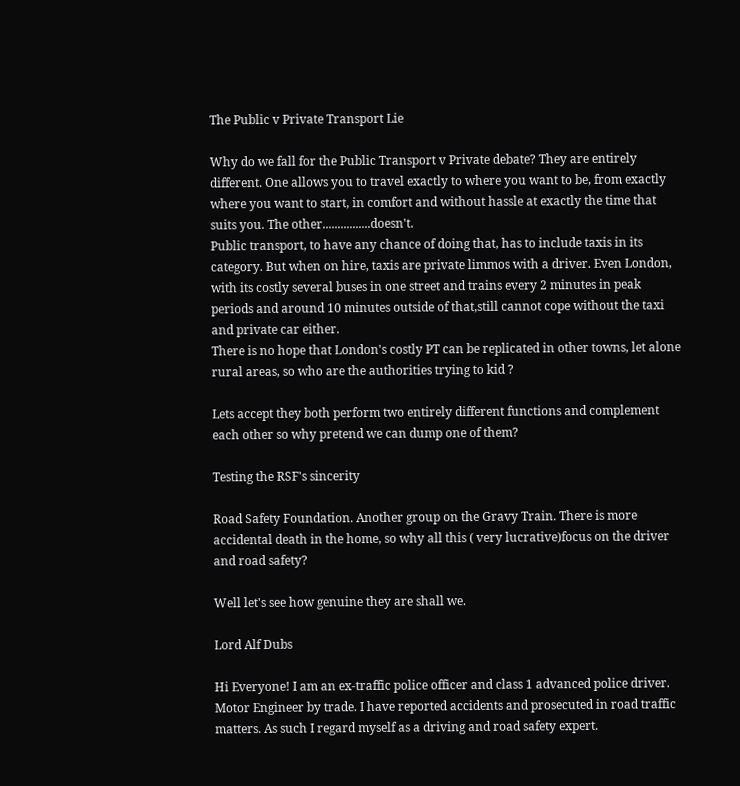The Public v Private Transport Lie

Why do we fall for the Public Transport v Private debate? They are entirely different. One allows you to travel exactly to where you want to be, from exactly where you want to start, in comfort and without hassle at exactly the time that suits you. The other................doesn't.
Public transport, to have any chance of doing that, has to include taxis in its category. But when on hire, taxis are private limmos with a driver. Even London, with its costly several buses in one street and trains every 2 minutes in peak periods and around 10 minutes outside of that,still cannot cope without the taxi and private car either.
There is no hope that London's costly PT can be replicated in other towns, let alone rural areas, so who are the authorities trying to kid ?

Lets accept they both perform two entirely different functions and complement each other so why pretend we can dump one of them?

Testing the RSF's sincerity

Road Safety Foundation. Another group on the Gravy Train. There is more accidental death in the home, so why all this ( very lucrative)focus on the driver and road safety?

Well let's see how genuine they are shall we.

Lord Alf Dubs

Hi Everyone! I am an ex-traffic police officer and class 1 advanced police driver. Motor Engineer by trade. I have reported accidents and prosecuted in road traffic matters. As such I regard myself as a driving and road safety expert.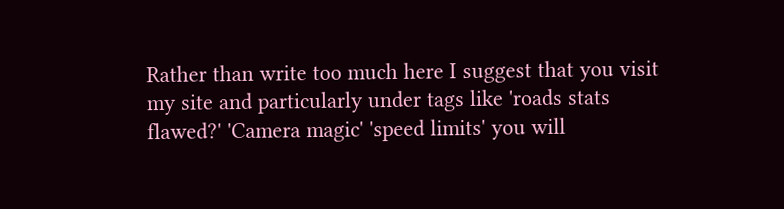Rather than write too much here I suggest that you visit my site and particularly under tags like 'roads stats flawed?' 'Camera magic' 'speed limits' you will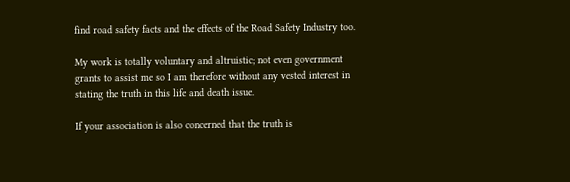find road safety facts and the effects of the Road Safety Industry too.

My work is totally voluntary and altruistic; not even government grants to assist me so I am therefore without any vested interest in stating the truth in this life and death issue.

If your association is also concerned that the truth is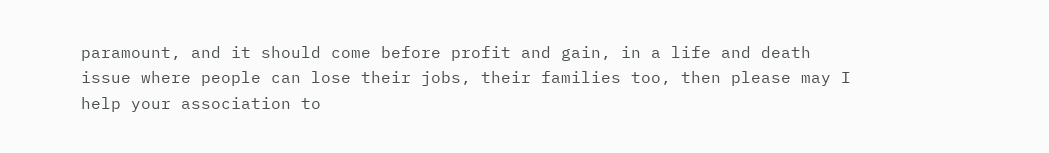paramount, and it should come before profit and gain, in a life and death issue where people can lose their jobs, their families too, then please may I help your association to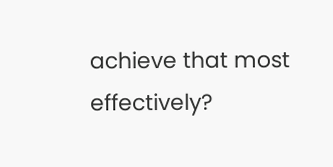achieve that most effectively?